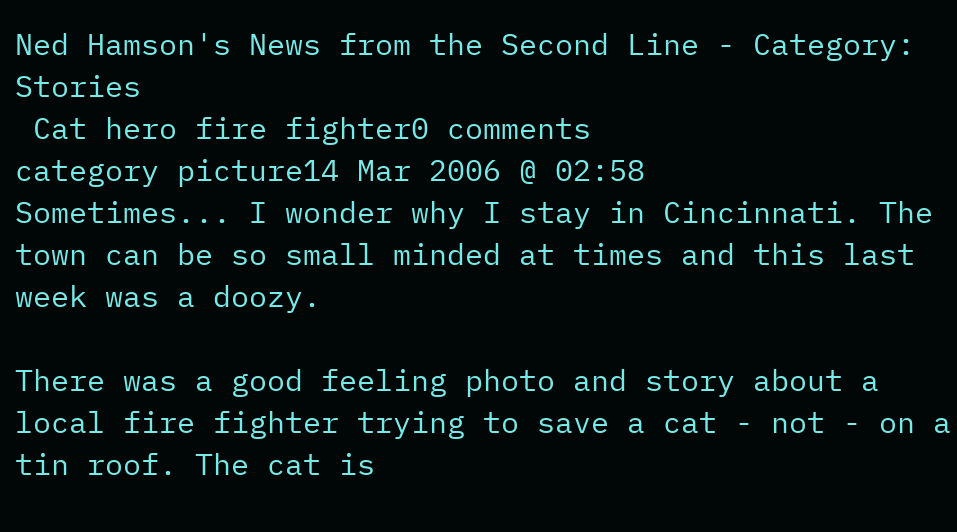Ned Hamson's News from the Second Line - Category: Stories
 Cat hero fire fighter0 comments
category picture14 Mar 2006 @ 02:58
Sometimes... I wonder why I stay in Cincinnati. The town can be so small minded at times and this last week was a doozy.

There was a good feeling photo and story about a local fire fighter trying to save a cat - not - on a tin roof. The cat is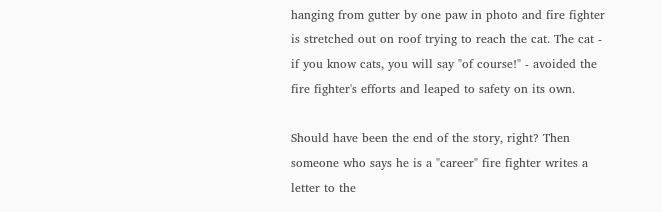hanging from gutter by one paw in photo and fire fighter is stretched out on roof trying to reach the cat. The cat - if you know cats, you will say "of course!" - avoided the fire fighter's efforts and leaped to safety on its own.

Should have been the end of the story, right? Then someone who says he is a "career" fire fighter writes a letter to the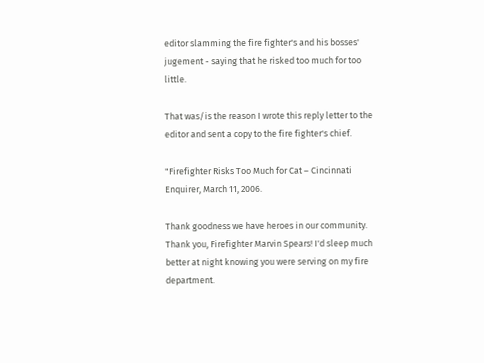editor slamming the fire fighter's and his bosses' jugement - saying that he risked too much for too little.

That was/is the reason I wrote this reply letter to the editor and sent a copy to the fire fighter's chief.

"Firefighter Risks Too Much for Cat – Cincinnati Enquirer, March 11, 2006.

Thank goodness we have heroes in our community. Thank you, Firefighter Marvin Spears! I'd sleep much better at night knowing you were serving on my fire department.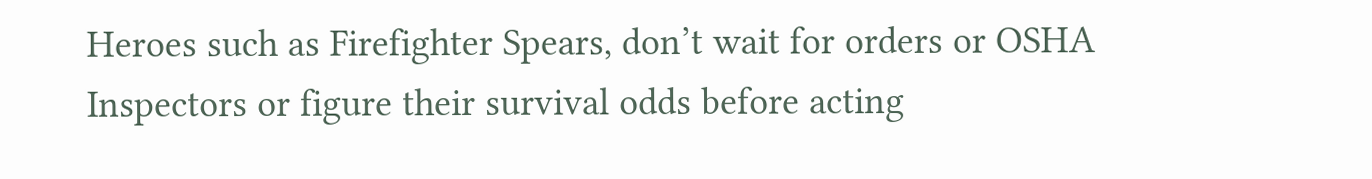Heroes such as Firefighter Spears, don’t wait for orders or OSHA Inspectors or figure their survival odds before acting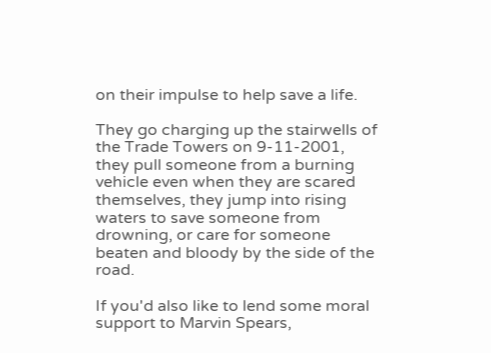on their impulse to help save a life.

They go charging up the stairwells of the Trade Towers on 9-11-2001, they pull someone from a burning vehicle even when they are scared themselves, they jump into rising waters to save someone from drowning, or care for someone beaten and bloody by the side of the road.

If you'd also like to lend some moral support to Marvin Spears,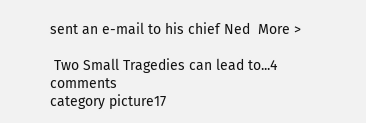sent an e-mail to his chief Ned  More >

 Two Small Tragedies can lead to...4 comments
category picture17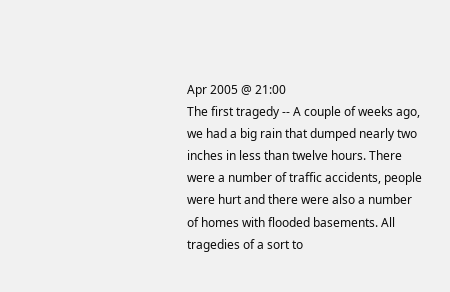Apr 2005 @ 21:00
The first tragedy -- A couple of weeks ago, we had a big rain that dumped nearly two inches in less than twelve hours. There were a number of traffic accidents, people were hurt and there were also a number of homes with flooded basements. All tragedies of a sort to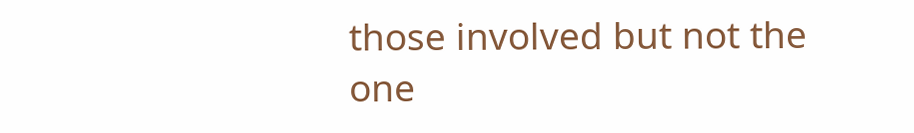those involved but not the one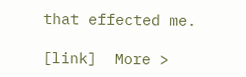that effected me.

[link]  More >